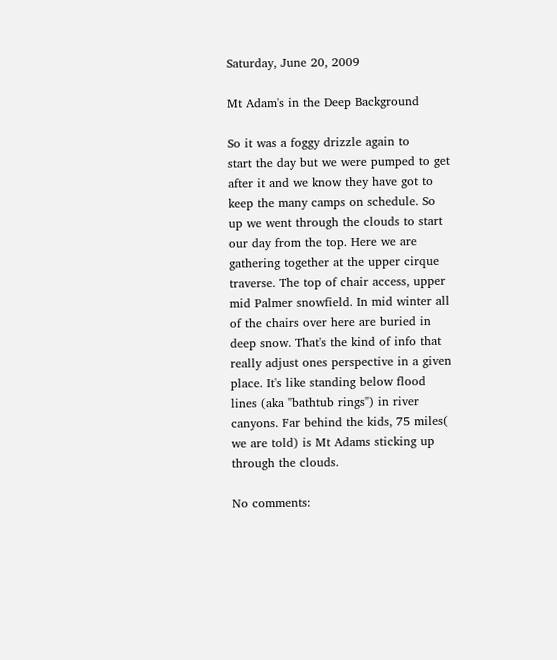Saturday, June 20, 2009

Mt Adam's in the Deep Background

So it was a foggy drizzle again to
start the day but we were pumped to get after it and we know they have got to keep the many camps on schedule. So up we went through the clouds to start our day from the top. Here we are gathering together at the upper cirque traverse. The top of chair access, upper mid Palmer snowfield. In mid winter all of the chairs over here are buried in deep snow. That's the kind of info that really adjust ones perspective in a given place. It's like standing below flood lines (aka "bathtub rings") in river canyons. Far behind the kids, 75 miles( we are told) is Mt Adams sticking up through the clouds.

No comments: